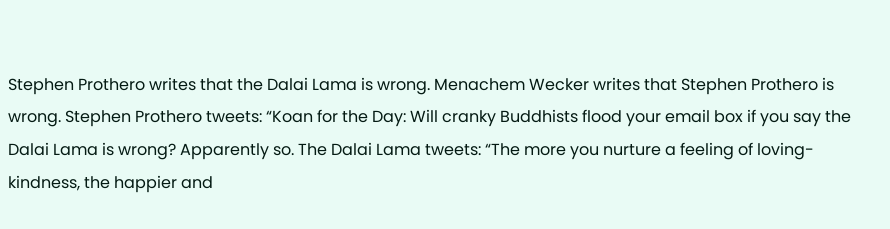Stephen Prothero writes that the Dalai Lama is wrong. Menachem Wecker writes that Stephen Prothero is wrong. Stephen Prothero tweets: “Koan for the Day: Will cranky Buddhists flood your email box if you say the Dalai Lama is wrong? Apparently so. The Dalai Lama tweets: “The more you nurture a feeling of loving-kindness, the happier and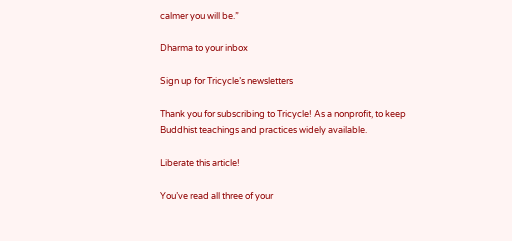calmer you will be.”

Dharma to your inbox

Sign up for Tricycle’s newsletters

Thank you for subscribing to Tricycle! As a nonprofit, to keep Buddhist teachings and practices widely available.

Liberate this article!

You’ve read all three of your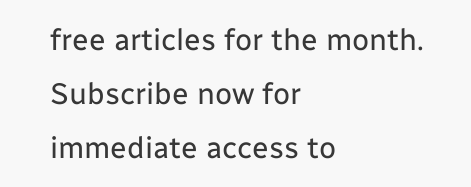free articles for the month. Subscribe now for immediate access to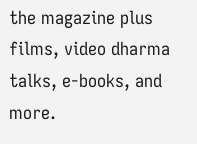the magazine plus films, video dharma talks, e-books, and more.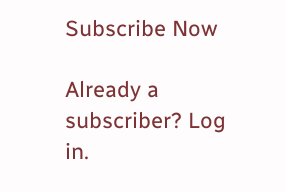Subscribe Now

Already a subscriber? Log in.